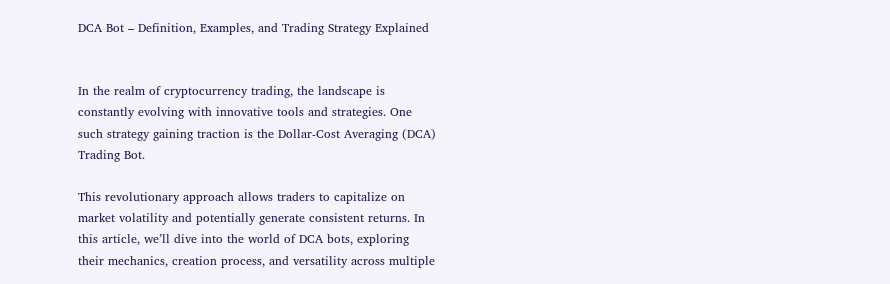DCA Bot – Definition, Examples, and Trading Strategy Explained


In the realm of cryptocurrency trading, the landscape is constantly evolving with innovative tools and strategies. One such strategy gaining traction is the Dollar-Cost Averaging (DCA) Trading Bot.

This revolutionary approach allows traders to capitalize on market volatility and potentially generate consistent returns. In this article, we’ll dive into the world of DCA bots, exploring their mechanics, creation process, and versatility across multiple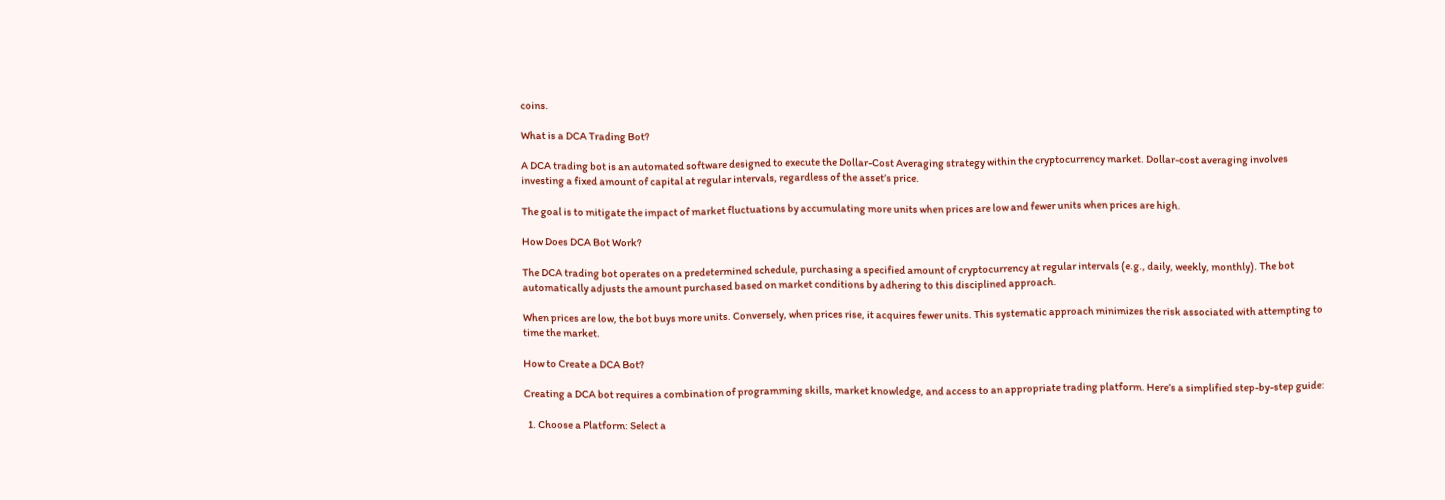coins.

What is a DCA Trading Bot?

A DCA trading bot is an automated software designed to execute the Dollar-Cost Averaging strategy within the cryptocurrency market. Dollar-cost averaging involves investing a fixed amount of capital at regular intervals, regardless of the asset’s price.

The goal is to mitigate the impact of market fluctuations by accumulating more units when prices are low and fewer units when prices are high.

How Does DCA Bot Work?

The DCA trading bot operates on a predetermined schedule, purchasing a specified amount of cryptocurrency at regular intervals (e.g., daily, weekly, monthly). The bot automatically adjusts the amount purchased based on market conditions by adhering to this disciplined approach.

When prices are low, the bot buys more units. Conversely, when prices rise, it acquires fewer units. This systematic approach minimizes the risk associated with attempting to time the market.

How to Create a DCA Bot?

Creating a DCA bot requires a combination of programming skills, market knowledge, and access to an appropriate trading platform. Here’s a simplified step-by-step guide:

  1. Choose a Platform: Select a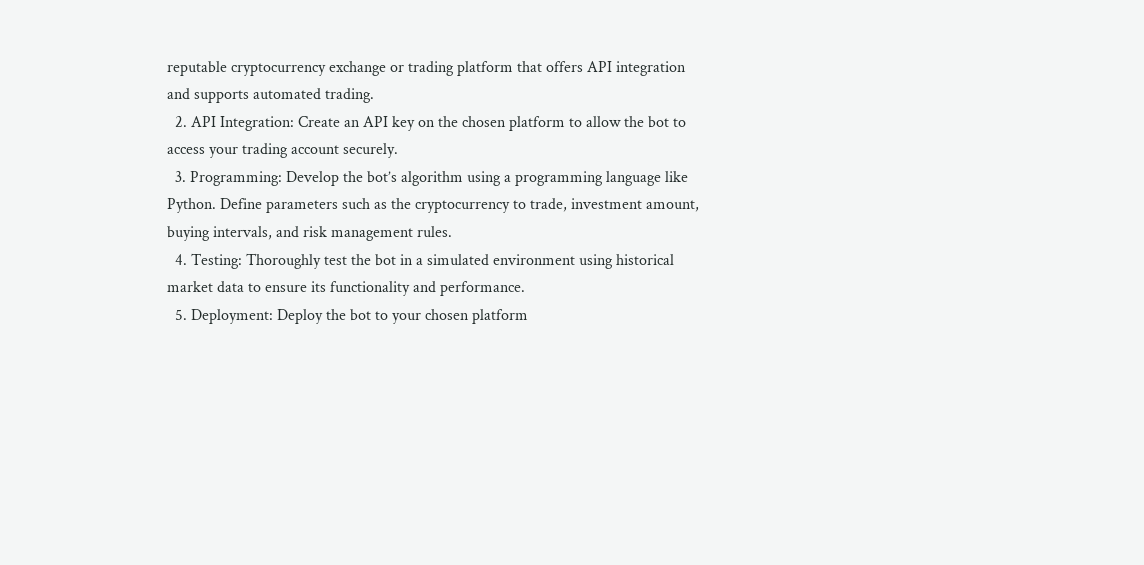reputable cryptocurrency exchange or trading platform that offers API integration and supports automated trading.
  2. API Integration: Create an API key on the chosen platform to allow the bot to access your trading account securely.
  3. Programming: Develop the bot’s algorithm using a programming language like Python. Define parameters such as the cryptocurrency to trade, investment amount, buying intervals, and risk management rules.
  4. Testing: Thoroughly test the bot in a simulated environment using historical market data to ensure its functionality and performance.
  5. Deployment: Deploy the bot to your chosen platform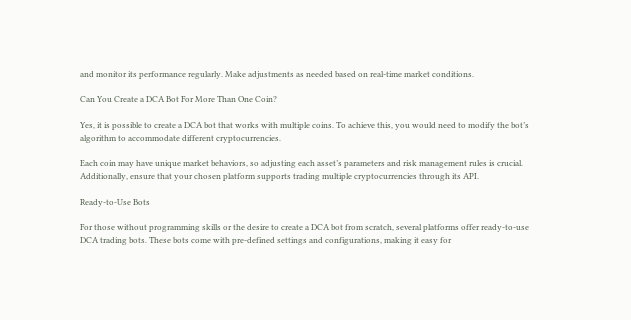and monitor its performance regularly. Make adjustments as needed based on real-time market conditions.

Can You Create a DCA Bot For More Than One Coin?

Yes, it is possible to create a DCA bot that works with multiple coins. To achieve this, you would need to modify the bot’s algorithm to accommodate different cryptocurrencies.

Each coin may have unique market behaviors, so adjusting each asset’s parameters and risk management rules is crucial. Additionally, ensure that your chosen platform supports trading multiple cryptocurrencies through its API.

Ready-to-Use Bots

For those without programming skills or the desire to create a DCA bot from scratch, several platforms offer ready-to-use DCA trading bots. These bots come with pre-defined settings and configurations, making it easy for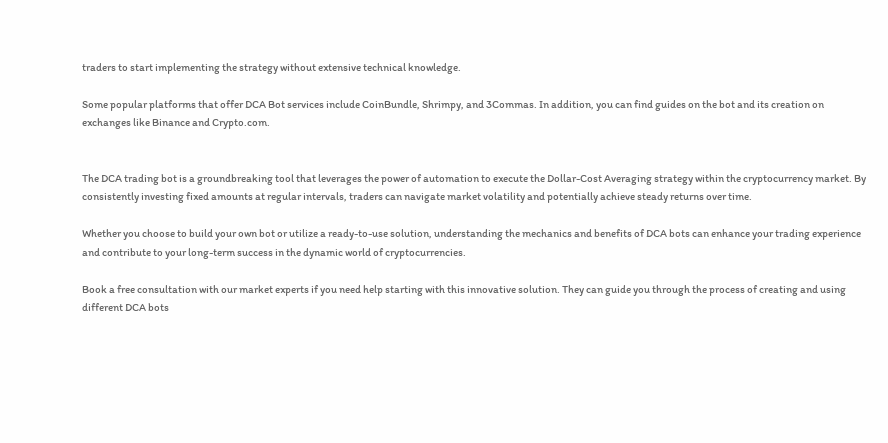traders to start implementing the strategy without extensive technical knowledge.

Some popular platforms that offer DCA Bot services include CoinBundle, Shrimpy, and 3Commas. In addition, you can find guides on the bot and its creation on exchanges like Binance and Crypto.com.


The DCA trading bot is a groundbreaking tool that leverages the power of automation to execute the Dollar-Cost Averaging strategy within the cryptocurrency market. By consistently investing fixed amounts at regular intervals, traders can navigate market volatility and potentially achieve steady returns over time.

Whether you choose to build your own bot or utilize a ready-to-use solution, understanding the mechanics and benefits of DCA bots can enhance your trading experience and contribute to your long-term success in the dynamic world of cryptocurrencies.

Book a free consultation with our market experts if you need help starting with this innovative solution. They can guide you through the process of creating and using different DCA bots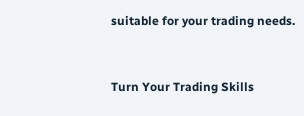suitable for your trading needs.


Turn Your Trading Skills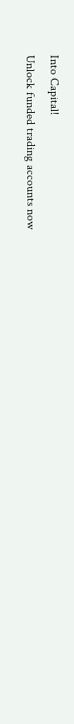Into Capital!
Unlock funded trading accounts now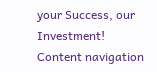your Success, our Investment!
Content navigation